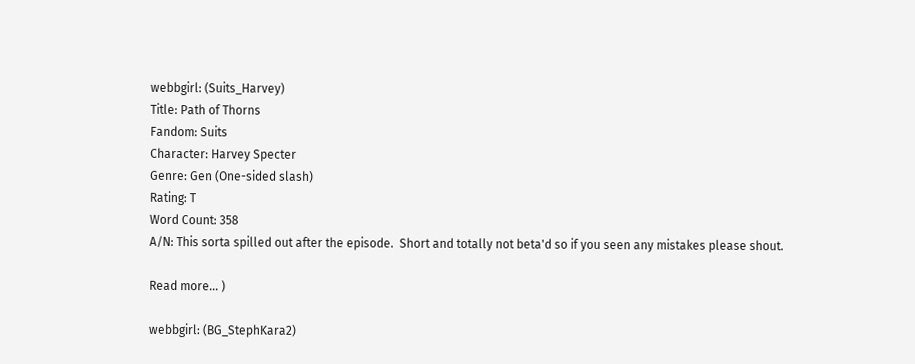webbgirl: (Suits_Harvey)
Title: Path of Thorns
Fandom: Suits
Character: Harvey Specter
Genre: Gen (One-sided slash)
Rating: T
Word Count: 358
A/N: This sorta spilled out after the episode.  Short and totally not beta'd so if you seen any mistakes please shout.

Read more... )

webbgirl: (BG_StephKara2)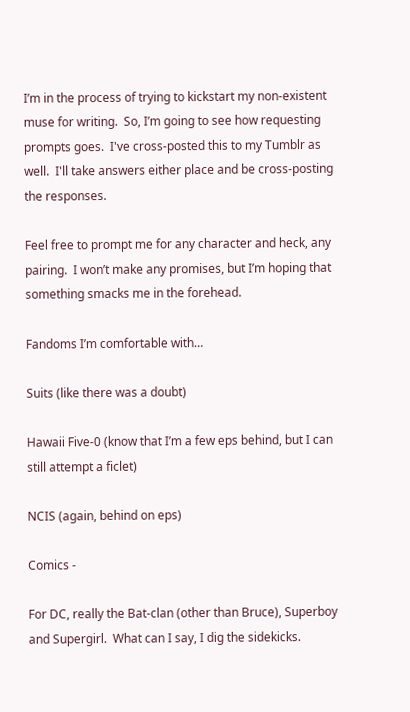I’m in the process of trying to kickstart my non-existent muse for writing.  So, I’m going to see how requesting prompts goes.  I've cross-posted this to my Tumblr as well.  I'll take answers either place and be cross-posting the responses.

Feel free to prompt me for any character and heck, any pairing.  I won’t make any promises, but I’m hoping that something smacks me in the forehead.

Fandoms I’m comfortable with…

Suits (like there was a doubt)

Hawaii Five-0 (know that I’m a few eps behind, but I can still attempt a ficlet)

NCIS (again, behind on eps)

Comics -

For DC, really the Bat-clan (other than Bruce), Superboy and Supergirl.  What can I say, I dig the sidekicks.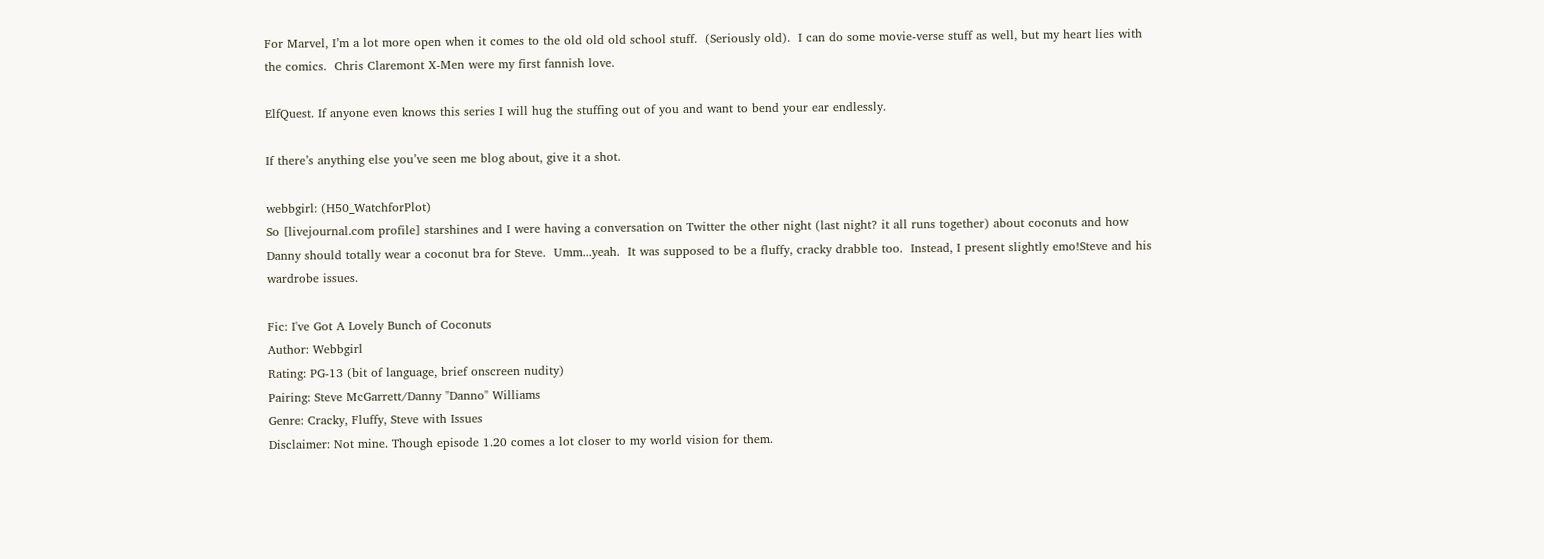For Marvel, I’m a lot more open when it comes to the old old old school stuff.  (Seriously old).  I can do some movie-verse stuff as well, but my heart lies with the comics.  Chris Claremont X-Men were my first fannish love.

ElfQuest. If anyone even knows this series I will hug the stuffing out of you and want to bend your ear endlessly.

If there’s anything else you’ve seen me blog about, give it a shot.

webbgirl: (H50_WatchforPlot)
So [livejournal.com profile] starshines and I were having a conversation on Twitter the other night (last night? it all runs together) about coconuts and how Danny should totally wear a coconut bra for Steve.  Umm...yeah.  It was supposed to be a fluffy, cracky drabble too.  Instead, I present slightly emo!Steve and his wardrobe issues.

Fic: I've Got A Lovely Bunch of Coconuts
Author: Webbgirl
Rating: PG-13 (bit of language, brief onscreen nudity)
Pairing: Steve McGarrett/Danny "Danno" Williams
Genre: Cracky, Fluffy, Steve with Issues
Disclaimer: Not mine. Though episode 1.20 comes a lot closer to my world vision for them.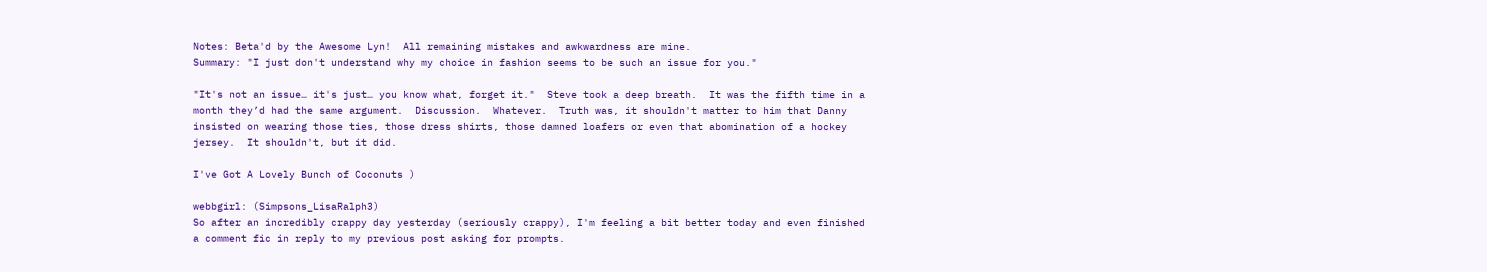Notes: Beta'd by the Awesome Lyn!  All remaining mistakes and awkwardness are mine.
Summary: "I just don't understand why my choice in fashion seems to be such an issue for you."

"It's not an issue… it's just… you know what, forget it."  Steve took a deep breath.  It was the fifth time in a month they’d had the same argument.  Discussion.  Whatever.  Truth was, it shouldn't matter to him that Danny insisted on wearing those ties, those dress shirts, those damned loafers or even that abomination of a hockey jersey.  It shouldn't, but it did.

I've Got A Lovely Bunch of Coconuts )

webbgirl: (Simpsons_LisaRalph3)
So after an incredibly crappy day yesterday (seriously crappy), I'm feeling a bit better today and even finished a comment fic in reply to my previous post asking for prompts.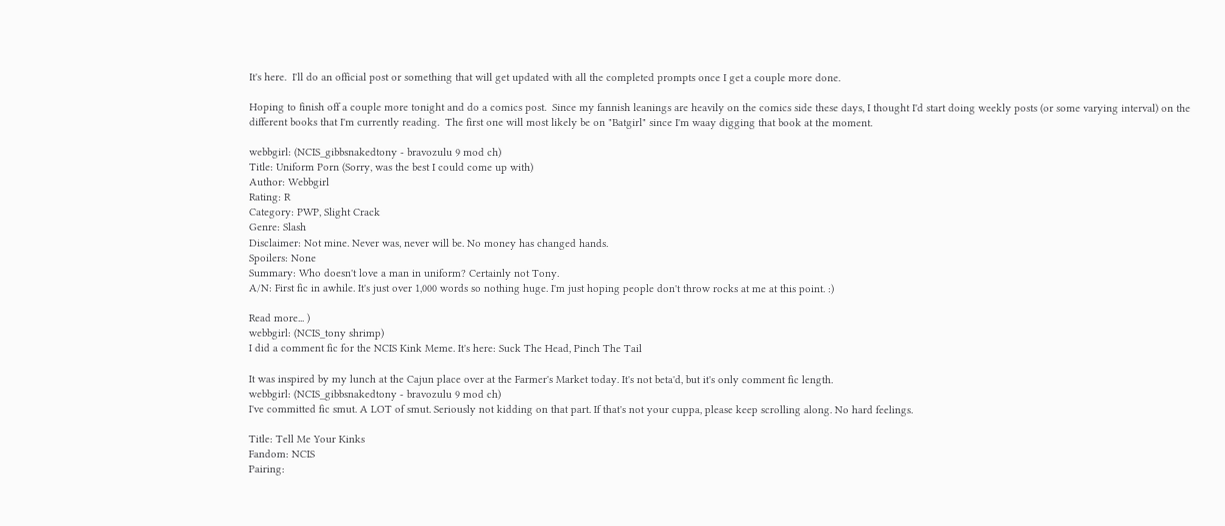It's here.  I'll do an official post or something that will get updated with all the completed prompts once I get a couple more done.

Hoping to finish off a couple more tonight and do a comics post.  Since my fannish leanings are heavily on the comics side these days, I thought I'd start doing weekly posts (or some varying interval) on the different books that I'm currently reading.  The first one will most likely be on "Batgirl" since I'm waay digging that book at the moment.

webbgirl: (NCIS_gibbsnakedtony - bravozulu 9 mod ch)
Title: Uniform Porn (Sorry, was the best I could come up with)
Author: Webbgirl
Rating: R
Category: PWP, Slight Crack
Genre: Slash
Disclaimer: Not mine. Never was, never will be. No money has changed hands.
Spoilers: None
Summary: Who doesn't love a man in uniform? Certainly not Tony.
A/N: First fic in awhile. It's just over 1,000 words so nothing huge. I'm just hoping people don't throw rocks at me at this point. :)

Read more... )
webbgirl: (NCIS_tony shrimp)
I did a comment fic for the NCIS Kink Meme. It's here: Suck The Head, Pinch The Tail

It was inspired by my lunch at the Cajun place over at the Farmer's Market today. It's not beta'd, but it's only comment fic length.
webbgirl: (NCIS_gibbsnakedtony - bravozulu 9 mod ch)
I've committed fic smut. A LOT of smut. Seriously not kidding on that part. If that's not your cuppa, please keep scrolling along. No hard feelings.

Title: Tell Me Your Kinks
Fandom: NCIS
Pairing: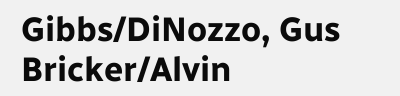Gibbs/DiNozzo, Gus Bricker/Alvin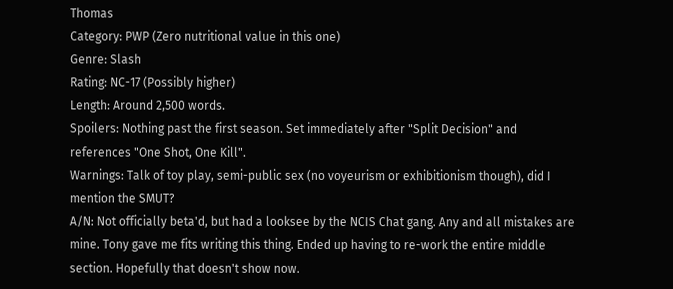Thomas
Category: PWP (Zero nutritional value in this one)
Genre: Slash
Rating: NC-17 (Possibly higher)
Length: Around 2,500 words.
Spoilers: Nothing past the first season. Set immediately after "Split Decision" and references "One Shot, One Kill".
Warnings: Talk of toy play, semi-public sex (no voyeurism or exhibitionism though), did I mention the SMUT?
A/N: Not officially beta'd, but had a looksee by the NCIS Chat gang. Any and all mistakes are mine. Tony gave me fits writing this thing. Ended up having to re-work the entire middle section. Hopefully that doesn't show now.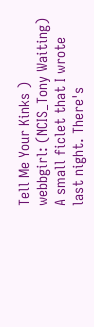Tell Me Your Kinks )
webbgirl: (NCIS_Tony Waiting)
A small ficlet that I wrote last night. There's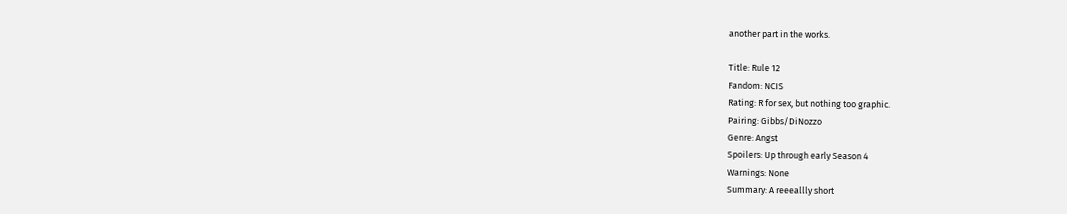another part in the works.

Title: Rule 12
Fandom: NCIS
Rating: R for sex, but nothing too graphic.
Pairing: Gibbs/DiNozzo
Genre: Angst
Spoilers: Up through early Season 4
Warnings: None
Summary: A reeeallly short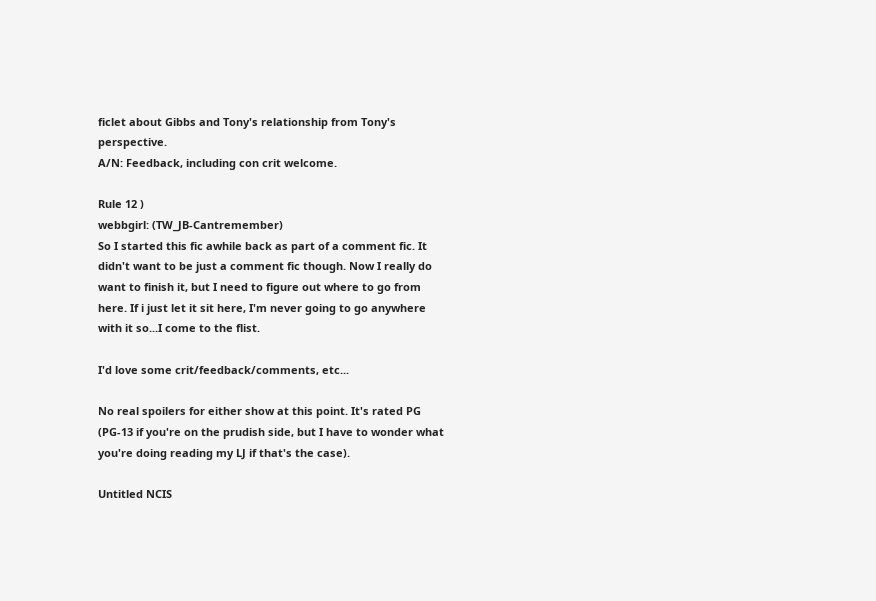ficlet about Gibbs and Tony's relationship from Tony's perspective.
A/N: Feedback, including con crit welcome.

Rule 12 )
webbgirl: (TW_JB-Cantremember)
So I started this fic awhile back as part of a comment fic. It didn't want to be just a comment fic though. Now I really do want to finish it, but I need to figure out where to go from here. If i just let it sit here, I'm never going to go anywhere with it so...I come to the flist.

I'd love some crit/feedback/comments, etc...

No real spoilers for either show at this point. It's rated PG (PG-13 if you're on the prudish side, but I have to wonder what you're doing reading my LJ if that's the case).

Untitled NCIS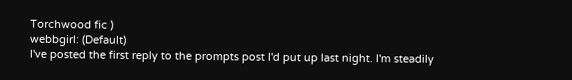Torchwood fic )
webbgirl: (Default)
I've posted the first reply to the prompts post I'd put up last night. I'm steadily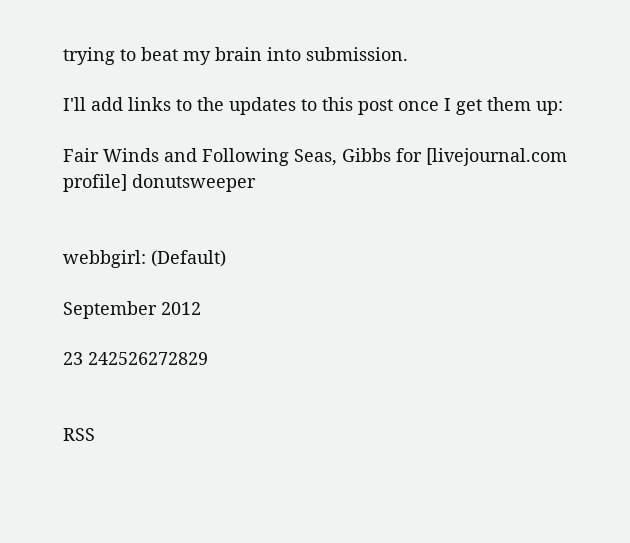trying to beat my brain into submission.

I'll add links to the updates to this post once I get them up:

Fair Winds and Following Seas, Gibbs for [livejournal.com profile] donutsweeper


webbgirl: (Default)

September 2012

23 242526272829


RSS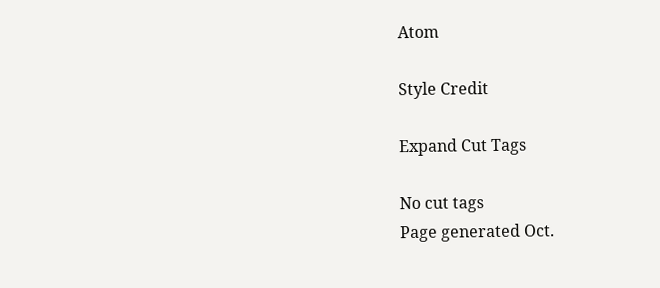Atom

Style Credit

Expand Cut Tags

No cut tags
Page generated Oct.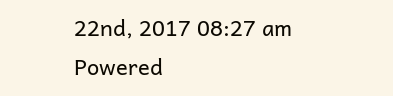22nd, 2017 08:27 am
Powered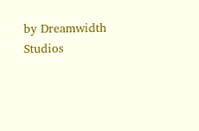by Dreamwidth Studios